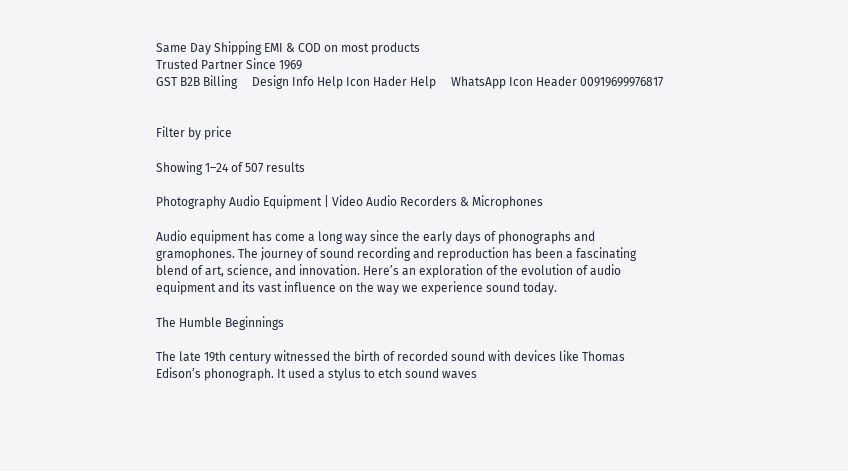Same Day Shipping EMI & COD on most products
Trusted Partner Since 1969
GST B2B Billing     Design Info Help Icon Hader Help     WhatsApp Icon Header 00919699976817


Filter by price

Showing 1–24 of 507 results

Photography Audio Equipment | Video Audio Recorders & Microphones

Audio equipment has come a long way since the early days of phonographs and gramophones. The journey of sound recording and reproduction has been a fascinating blend of art, science, and innovation. Here’s an exploration of the evolution of audio equipment and its vast influence on the way we experience sound today.

The Humble Beginnings

The late 19th century witnessed the birth of recorded sound with devices like Thomas Edison’s phonograph. It used a stylus to etch sound waves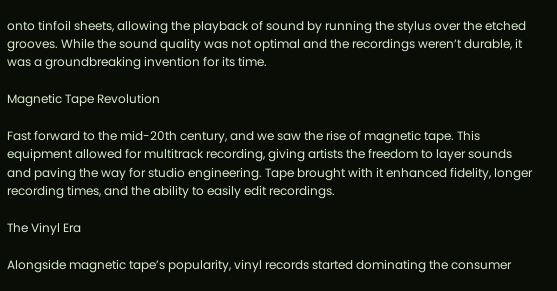onto tinfoil sheets, allowing the playback of sound by running the stylus over the etched grooves. While the sound quality was not optimal and the recordings weren’t durable, it was a groundbreaking invention for its time.

Magnetic Tape Revolution

Fast forward to the mid-20th century, and we saw the rise of magnetic tape. This equipment allowed for multitrack recording, giving artists the freedom to layer sounds and paving the way for studio engineering. Tape brought with it enhanced fidelity, longer recording times, and the ability to easily edit recordings.

The Vinyl Era

Alongside magnetic tape’s popularity, vinyl records started dominating the consumer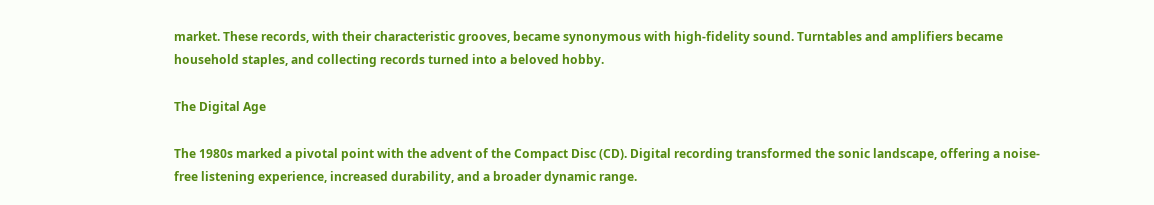market. These records, with their characteristic grooves, became synonymous with high-fidelity sound. Turntables and amplifiers became household staples, and collecting records turned into a beloved hobby.

The Digital Age

The 1980s marked a pivotal point with the advent of the Compact Disc (CD). Digital recording transformed the sonic landscape, offering a noise-free listening experience, increased durability, and a broader dynamic range.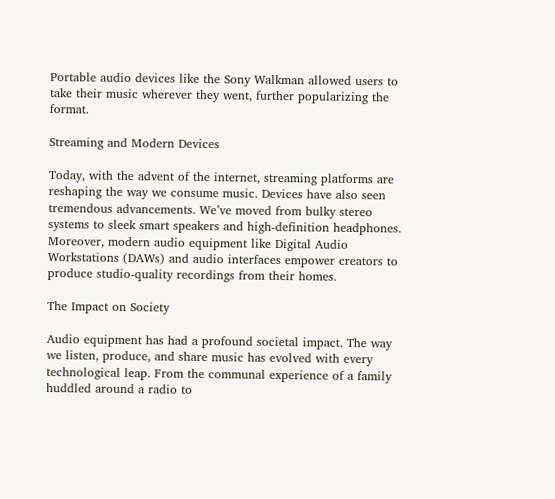Portable audio devices like the Sony Walkman allowed users to take their music wherever they went, further popularizing the format.

Streaming and Modern Devices

Today, with the advent of the internet, streaming platforms are reshaping the way we consume music. Devices have also seen tremendous advancements. We’ve moved from bulky stereo systems to sleek smart speakers and high-definition headphones. Moreover, modern audio equipment like Digital Audio Workstations (DAWs) and audio interfaces empower creators to produce studio-quality recordings from their homes.

The Impact on Society

Audio equipment has had a profound societal impact. The way we listen, produce, and share music has evolved with every technological leap. From the communal experience of a family huddled around a radio to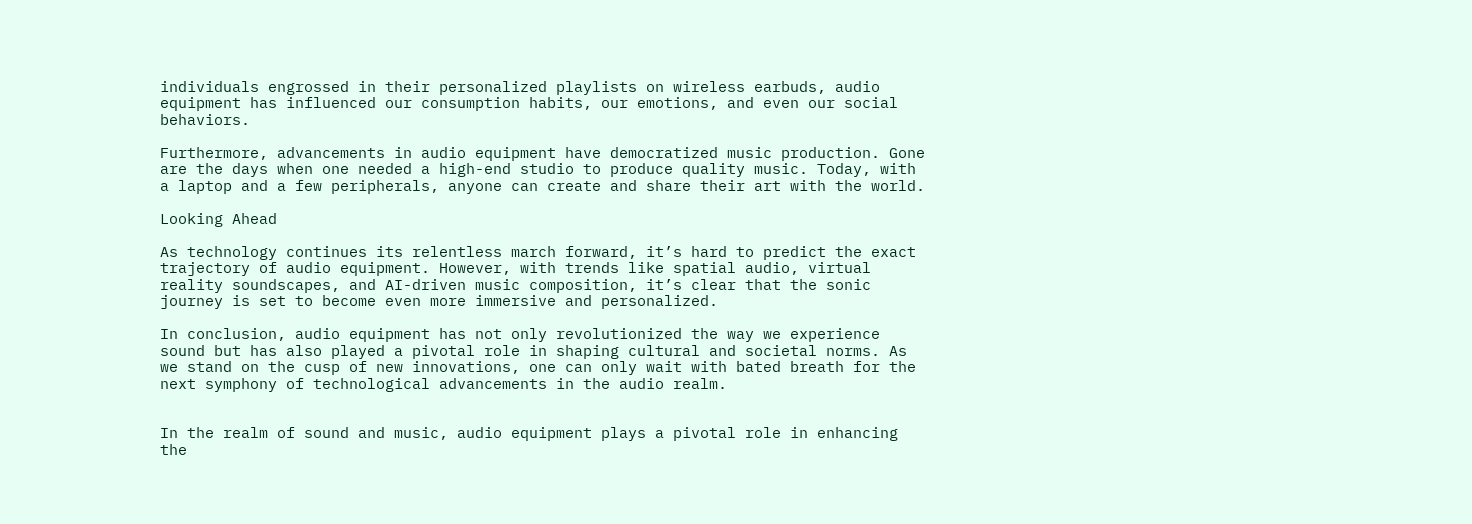individuals engrossed in their personalized playlists on wireless earbuds, audio equipment has influenced our consumption habits, our emotions, and even our social behaviors.

Furthermore, advancements in audio equipment have democratized music production. Gone are the days when one needed a high-end studio to produce quality music. Today, with a laptop and a few peripherals, anyone can create and share their art with the world.

Looking Ahead

As technology continues its relentless march forward, it’s hard to predict the exact trajectory of audio equipment. However, with trends like spatial audio, virtual reality soundscapes, and AI-driven music composition, it’s clear that the sonic journey is set to become even more immersive and personalized.

In conclusion, audio equipment has not only revolutionized the way we experience sound but has also played a pivotal role in shaping cultural and societal norms. As we stand on the cusp of new innovations, one can only wait with bated breath for the next symphony of technological advancements in the audio realm.


In the realm of sound and music, audio equipment plays a pivotal role in enhancing the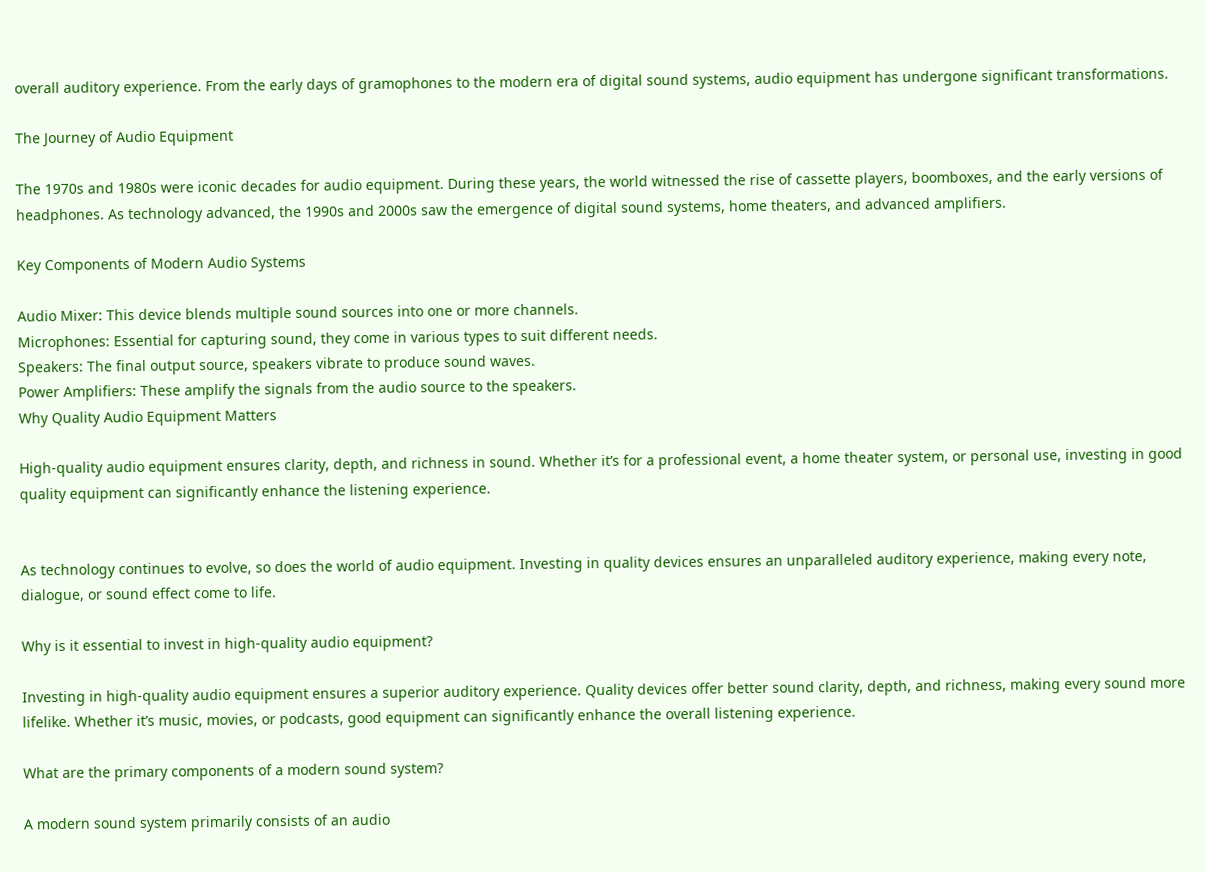overall auditory experience. From the early days of gramophones to the modern era of digital sound systems, audio equipment has undergone significant transformations.

The Journey of Audio Equipment

The 1970s and 1980s were iconic decades for audio equipment. During these years, the world witnessed the rise of cassette players, boomboxes, and the early versions of headphones. As technology advanced, the 1990s and 2000s saw the emergence of digital sound systems, home theaters, and advanced amplifiers.

Key Components of Modern Audio Systems

Audio Mixer: This device blends multiple sound sources into one or more channels.
Microphones: Essential for capturing sound, they come in various types to suit different needs.
Speakers: The final output source, speakers vibrate to produce sound waves.
Power Amplifiers: These amplify the signals from the audio source to the speakers.
Why Quality Audio Equipment Matters

High-quality audio equipment ensures clarity, depth, and richness in sound. Whether it’s for a professional event, a home theater system, or personal use, investing in good quality equipment can significantly enhance the listening experience.


As technology continues to evolve, so does the world of audio equipment. Investing in quality devices ensures an unparalleled auditory experience, making every note, dialogue, or sound effect come to life.

Why is it essential to invest in high-quality audio equipment?

Investing in high-quality audio equipment ensures a superior auditory experience. Quality devices offer better sound clarity, depth, and richness, making every sound more lifelike. Whether it’s music, movies, or podcasts, good equipment can significantly enhance the overall listening experience.

What are the primary components of a modern sound system?

A modern sound system primarily consists of an audio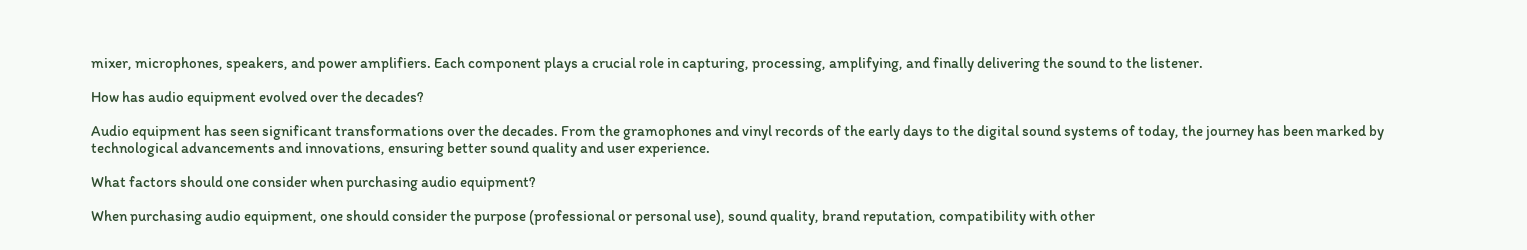mixer, microphones, speakers, and power amplifiers. Each component plays a crucial role in capturing, processing, amplifying, and finally delivering the sound to the listener.

How has audio equipment evolved over the decades?

Audio equipment has seen significant transformations over the decades. From the gramophones and vinyl records of the early days to the digital sound systems of today, the journey has been marked by technological advancements and innovations, ensuring better sound quality and user experience.

What factors should one consider when purchasing audio equipment?

When purchasing audio equipment, one should consider the purpose (professional or personal use), sound quality, brand reputation, compatibility with other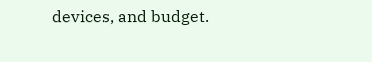devices, and budget.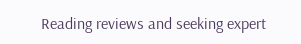Reading reviews and seeking expert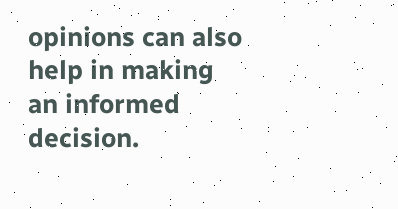opinions can also help in making an informed decision.